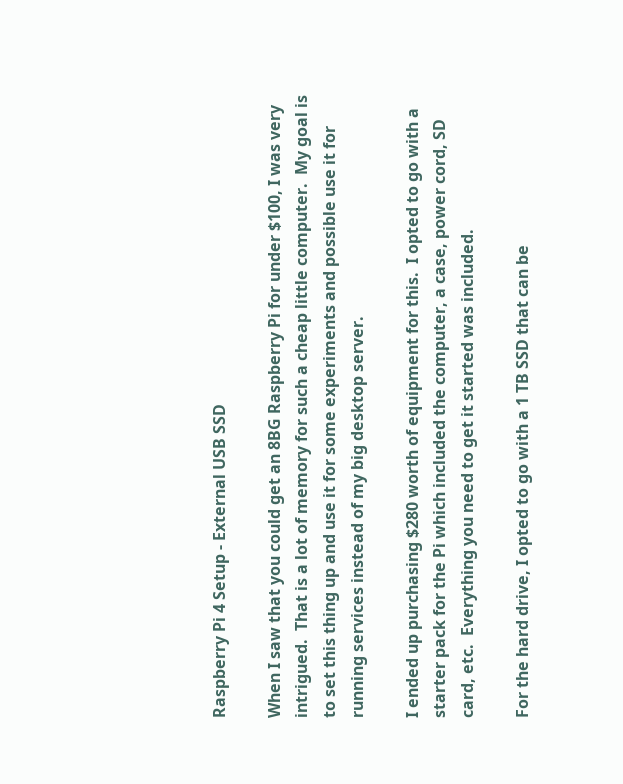Raspberry Pi 4 Setup - External USB SSD

When I saw that you could get an 8BG Raspberry Pi for under $100, I was very intrigued.  That is a lot of memory for such a cheap little computer.  My goal is to set this thing up and use it for some experiments and possible use it for running services instead of my big desktop server.

I ended up purchasing $280 worth of equipment for this.  I opted to go with a starter pack for the Pi which included the computer, a case, power cord, SD card, etc.  Everything you need to get it started was included.

For the hard drive, I opted to go with a 1 TB SSD that can be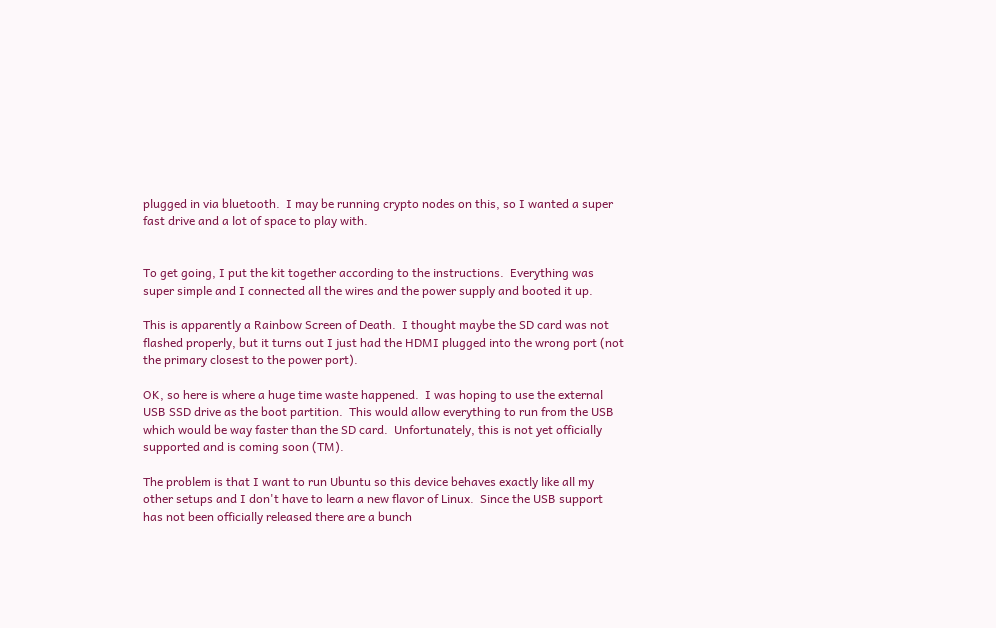plugged in via bluetooth.  I may be running crypto nodes on this, so I wanted a super fast drive and a lot of space to play with.


To get going, I put the kit together according to the instructions.  Everything was super simple and I connected all the wires and the power supply and booted it up.

This is apparently a Rainbow Screen of Death.  I thought maybe the SD card was not flashed properly, but it turns out I just had the HDMI plugged into the wrong port (not the primary closest to the power port).

OK, so here is where a huge time waste happened.  I was hoping to use the external USB SSD drive as the boot partition.  This would allow everything to run from the USB which would be way faster than the SD card.  Unfortunately, this is not yet officially supported and is coming soon (TM).

The problem is that I want to run Ubuntu so this device behaves exactly like all my other setups and I don't have to learn a new flavor of Linux.  Since the USB support has not been officially released there are a bunch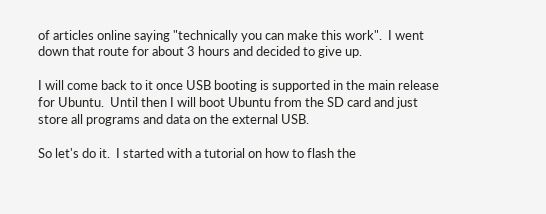of articles online saying "technically you can make this work".  I went down that route for about 3 hours and decided to give up.

I will come back to it once USB booting is supported in the main release for Ubuntu.  Until then I will boot Ubuntu from the SD card and just store all programs and data on the external USB.

So let's do it.  I started with a tutorial on how to flash the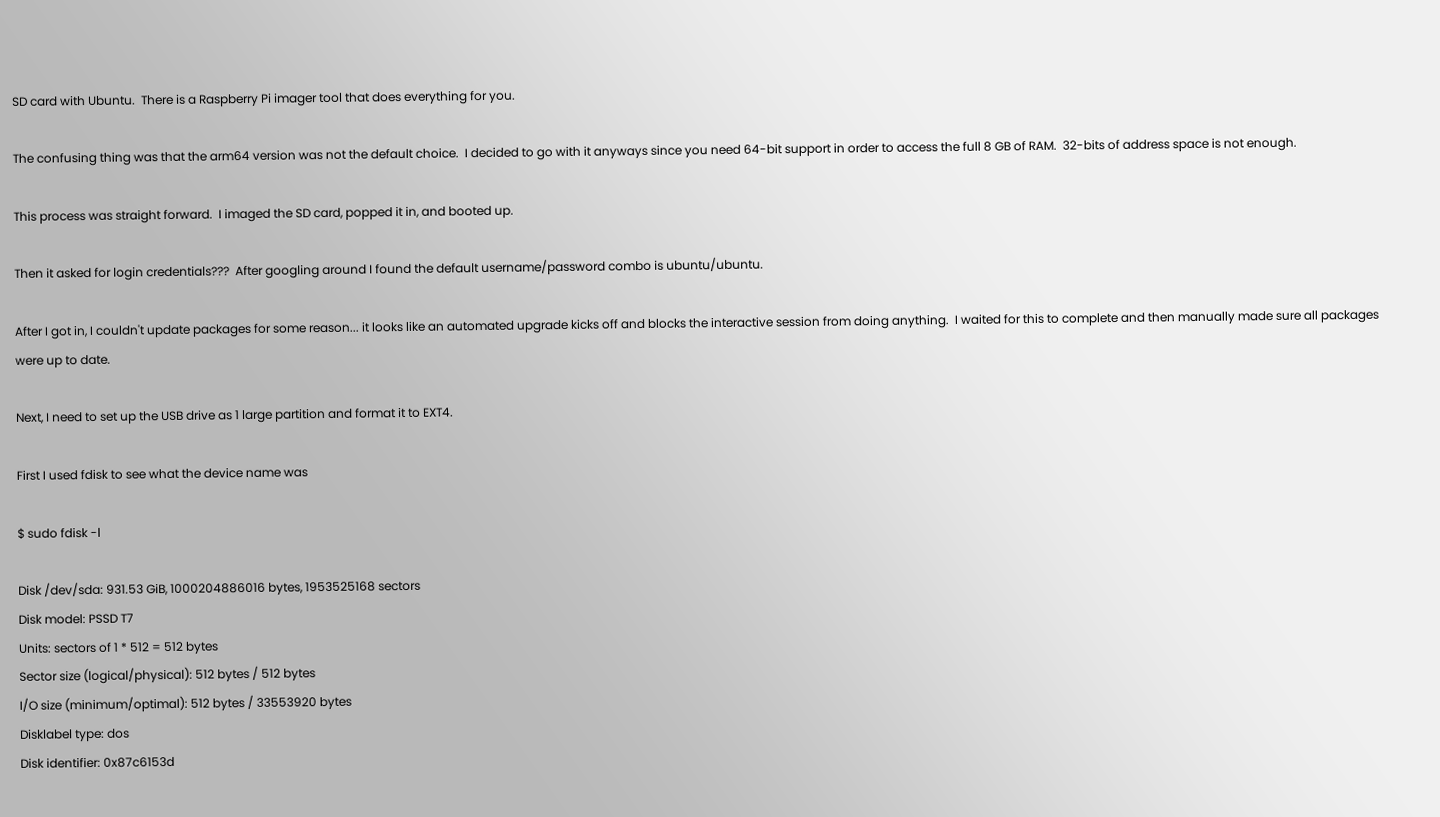SD card with Ubuntu.  There is a Raspberry Pi imager tool that does everything for you.

The confusing thing was that the arm64 version was not the default choice.  I decided to go with it anyways since you need 64-bit support in order to access the full 8 GB of RAM.  32-bits of address space is not enough.

This process was straight forward.  I imaged the SD card, popped it in, and booted up.

Then it asked for login credentials???  After googling around I found the default username/password combo is ubuntu/ubuntu.

After I got in, I couldn't update packages for some reason... it looks like an automated upgrade kicks off and blocks the interactive session from doing anything.  I waited for this to complete and then manually made sure all packages were up to date.

Next, I need to set up the USB drive as 1 large partition and format it to EXT4.

First I used fdisk to see what the device name was

$ sudo fdisk -l

Disk /dev/sda: 931.53 GiB, 1000204886016 bytes, 1953525168 sectors
Disk model: PSSD T7
Units: sectors of 1 * 512 = 512 bytes
Sector size (logical/physical): 512 bytes / 512 bytes
I/O size (minimum/optimal): 512 bytes / 33553920 bytes
Disklabel type: dos
Disk identifier: 0x87c6153d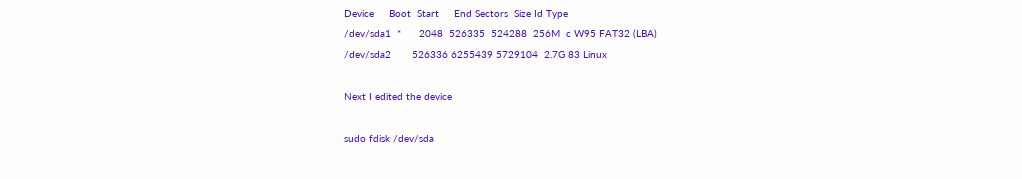Device     Boot  Start     End Sectors  Size Id Type
/dev/sda1  *      2048  526335  524288  256M  c W95 FAT32 (LBA)
/dev/sda2       526336 6255439 5729104  2.7G 83 Linux

Next I edited the device

sudo fdisk /dev/sda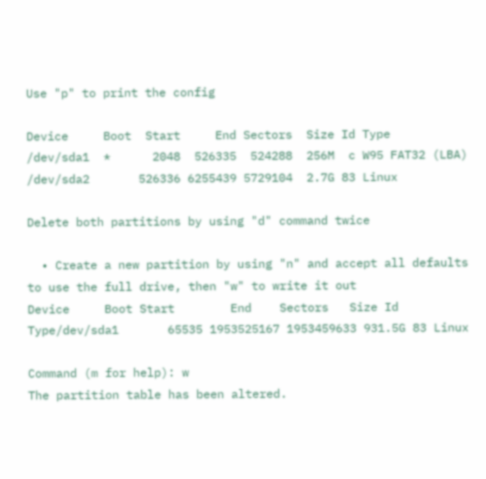Use "p" to print the config

Device     Boot  Start     End Sectors  Size Id Type
/dev/sda1  *      2048  526335  524288  256M  c W95 FAT32 (LBA)
/dev/sda2       526336 6255439 5729104  2.7G 83 Linux

Delete both partitions by using "d" command twice

  • Create a new partition by using "n" and accept all defaults to use the full drive, then "w" to write it out
Device     Boot Start        End    Sectors   Size Id Type/dev/sda1       65535 1953525167 1953459633 931.5G 83 Linux

Command (m for help): w
The partition table has been altered.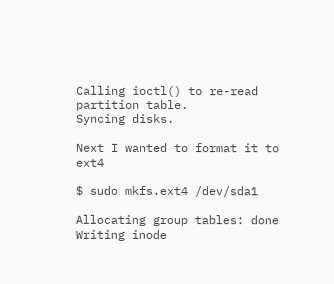Calling ioctl() to re-read partition table.
Syncing disks.

Next I wanted to format it to ext4

$ sudo mkfs.ext4 /dev/sda1

Allocating group tables: done
Writing inode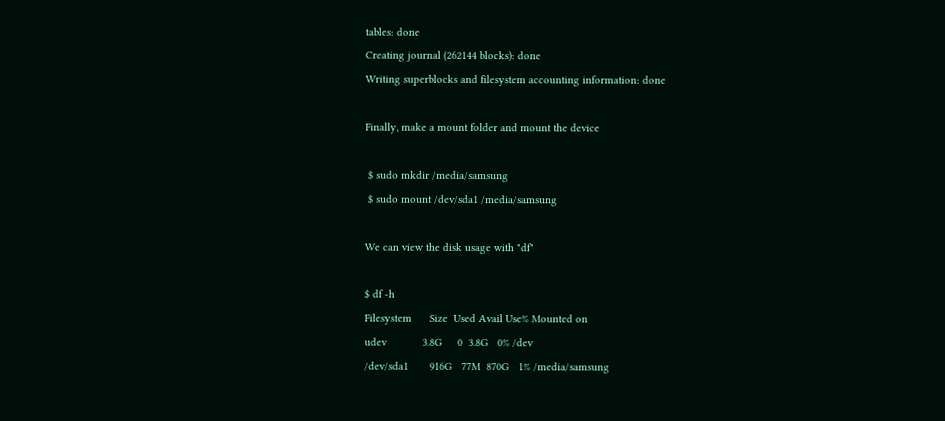tables: done
Creating journal (262144 blocks): done
Writing superblocks and filesystem accounting information: done

Finally, make a mount folder and mount the device

 $ sudo mkdir /media/samsung
 $ sudo mount /dev/sda1 /media/samsung

We can view the disk usage with "df"

$ df -h
Filesystem      Size  Used Avail Use% Mounted on
udev            3.8G     0  3.8G   0% /dev
/dev/sda1       916G   77M  870G   1% /media/samsung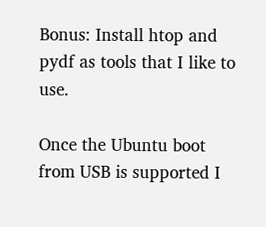Bonus: Install htop and pydf as tools that I like to use.

Once the Ubuntu boot from USB is supported I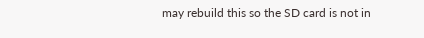may rebuild this so the SD card is not in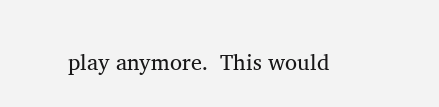play anymore.  This would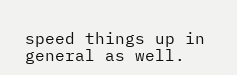speed things up in general as well.